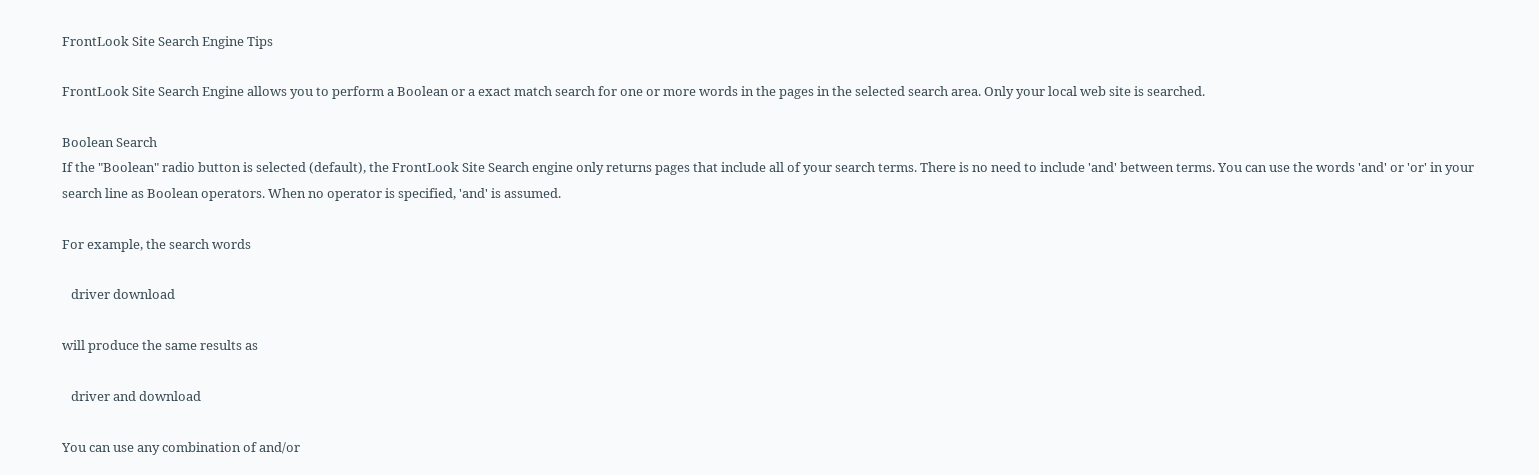FrontLook Site Search Engine Tips

FrontLook Site Search Engine allows you to perform a Boolean or a exact match search for one or more words in the pages in the selected search area. Only your local web site is searched.

Boolean Search
If the "Boolean" radio button is selected (default), the FrontLook Site Search engine only returns pages that include all of your search terms. There is no need to include 'and' between terms. You can use the words 'and' or 'or' in your search line as Boolean operators. When no operator is specified, 'and' is assumed.

For example, the search words

   driver download

will produce the same results as

   driver and download

You can use any combination of and/or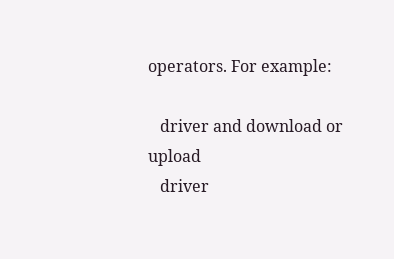operators. For example:

   driver and download or upload
   driver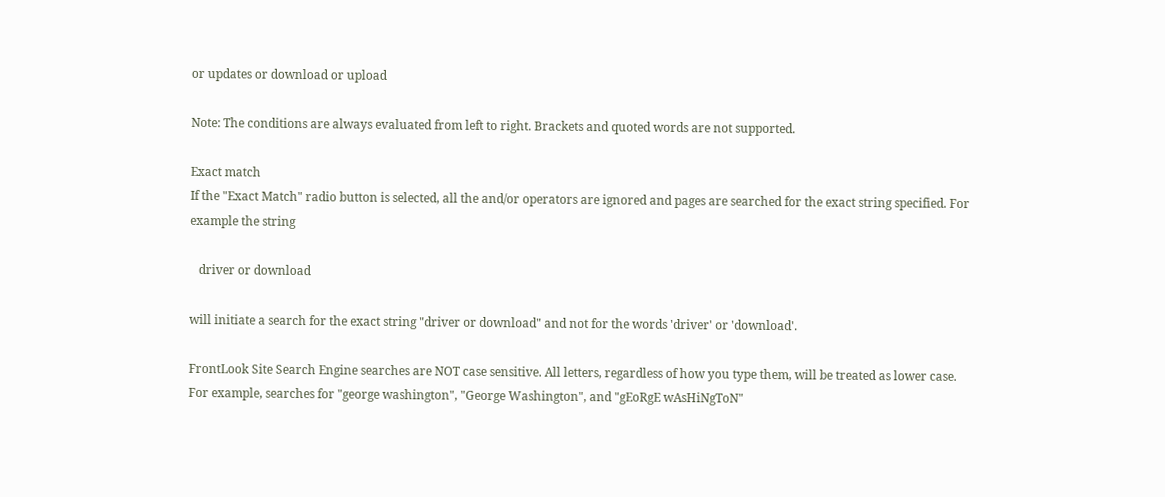or updates or download or upload

Note: The conditions are always evaluated from left to right. Brackets and quoted words are not supported.

Exact match
If the "Exact Match" radio button is selected, all the and/or operators are ignored and pages are searched for the exact string specified. For example the string

   driver or download

will initiate a search for the exact string "driver or download" and not for the words 'driver' or 'download'.

FrontLook Site Search Engine searches are NOT case sensitive. All letters, regardless of how you type them, will be treated as lower case. For example, searches for "george washington", "George Washington", and "gEoRgE wAsHiNgToN"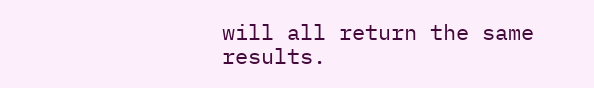will all return the same results.